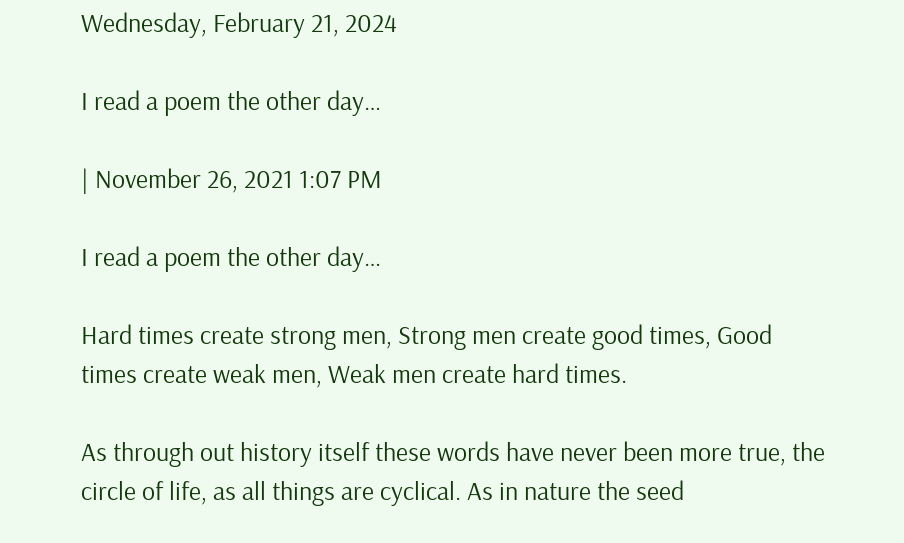Wednesday, February 21, 2024

I read a poem the other day…

| November 26, 2021 1:07 PM

I read a poem the other day…

Hard times create strong men, Strong men create good times, Good times create weak men, Weak men create hard times.

As through out history itself these words have never been more true, the circle of life, as all things are cyclical. As in nature the seed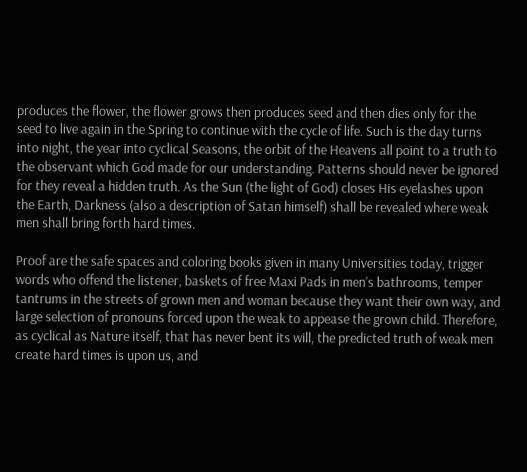produces the flower, the flower grows then produces seed and then dies only for the seed to live again in the Spring to continue with the cycle of life. Such is the day turns into night, the year into cyclical Seasons, the orbit of the Heavens all point to a truth to the observant which God made for our understanding. Patterns should never be ignored for they reveal a hidden truth. As the Sun (the light of God) closes His eyelashes upon the Earth, Darkness (also a description of Satan himself) shall be revealed where weak men shall bring forth hard times.

Proof are the safe spaces and coloring books given in many Universities today, trigger words who offend the listener, baskets of free Maxi Pads in men’s bathrooms, temper tantrums in the streets of grown men and woman because they want their own way, and large selection of pronouns forced upon the weak to appease the grown child. Therefore, as cyclical as Nature itself, that has never bent its will, the predicted truth of weak men create hard times is upon us, and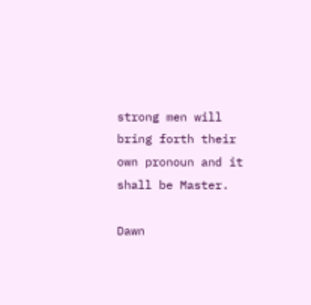strong men will bring forth their own pronoun and it shall be Master.

Dawn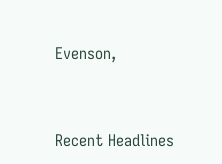Evenson,


Recent Headlines